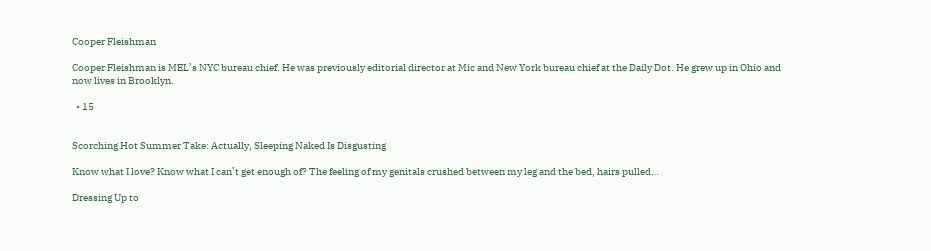Cooper Fleishman

Cooper Fleishman is MEL’s NYC bureau chief. He was previously editorial director at Mic and New York bureau chief at the Daily Dot. He grew up in Ohio and now lives in Brooklyn.

  • 15


Scorching Hot Summer Take: Actually, Sleeping Naked Is Disgusting

Know what I love? Know what I can’t get enough of? The feeling of my genitals crushed between my leg and the bed, hairs pulled…

Dressing Up to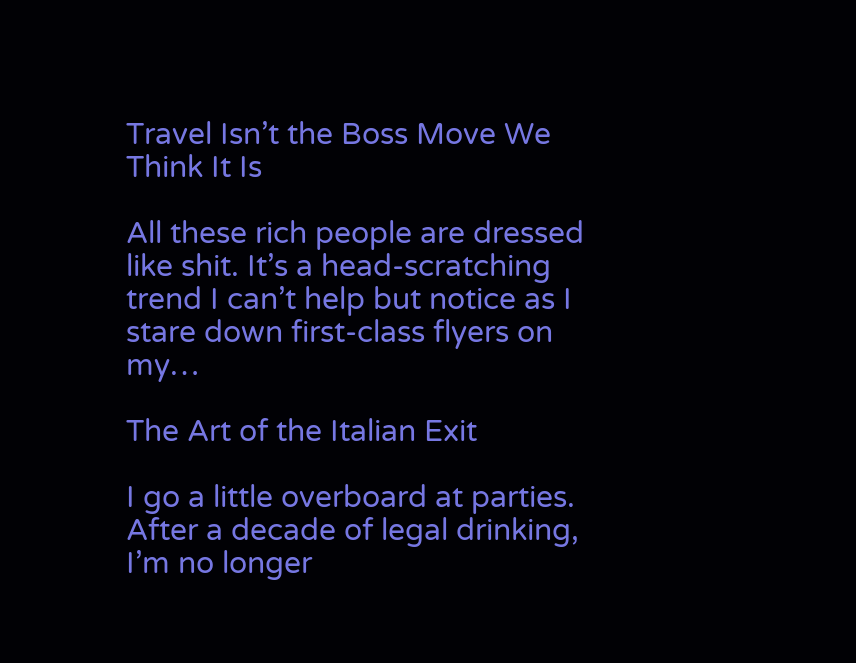Travel Isn’t the Boss Move We Think It Is

All these rich people are dressed like shit. It’s a head-scratching trend I can’t help but notice as I stare down first-class flyers on my…

The Art of the Italian Exit

I go a little overboard at parties. After a decade of legal drinking, I’m no longer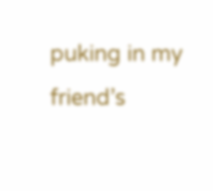puking in my friend’s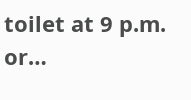toilet at 9 p.m. or…